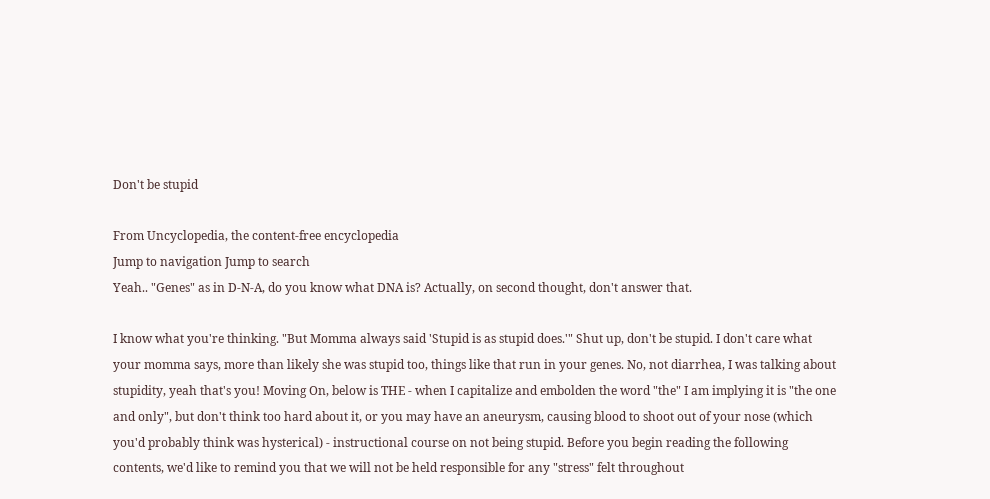Don't be stupid

From Uncyclopedia, the content-free encyclopedia
Jump to navigation Jump to search
Yeah.. "Genes" as in D-N-A, do you know what DNA is? Actually, on second thought, don't answer that.

I know what you're thinking. "But Momma always said 'Stupid is as stupid does.'" Shut up, don't be stupid. I don't care what your momma says, more than likely she was stupid too, things like that run in your genes. No, not diarrhea, I was talking about stupidity, yeah that's you! Moving On, below is THE - when I capitalize and embolden the word "the" I am implying it is "the one and only", but don't think too hard about it, or you may have an aneurysm, causing blood to shoot out of your nose (which you'd probably think was hysterical) - instructional course on not being stupid. Before you begin reading the following contents, we'd like to remind you that we will not be held responsible for any "stress" felt throughout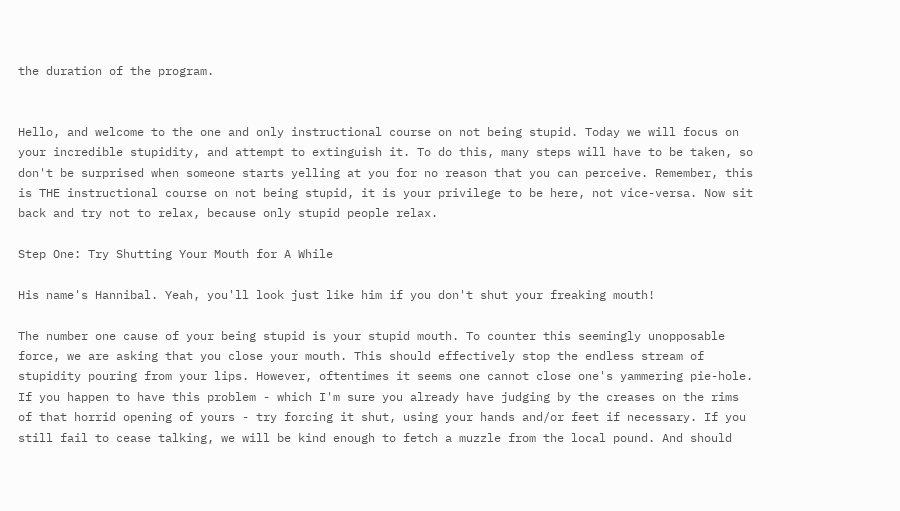the duration of the program.


Hello, and welcome to the one and only instructional course on not being stupid. Today we will focus on your incredible stupidity, and attempt to extinguish it. To do this, many steps will have to be taken, so don't be surprised when someone starts yelling at you for no reason that you can perceive. Remember, this is THE instructional course on not being stupid, it is your privilege to be here, not vice-versa. Now sit back and try not to relax, because only stupid people relax.

Step One: Try Shutting Your Mouth for A While

His name's Hannibal. Yeah, you'll look just like him if you don't shut your freaking mouth!

The number one cause of your being stupid is your stupid mouth. To counter this seemingly unopposable force, we are asking that you close your mouth. This should effectively stop the endless stream of stupidity pouring from your lips. However, oftentimes it seems one cannot close one's yammering pie-hole. If you happen to have this problem - which I'm sure you already have judging by the creases on the rims of that horrid opening of yours - try forcing it shut, using your hands and/or feet if necessary. If you still fail to cease talking, we will be kind enough to fetch a muzzle from the local pound. And should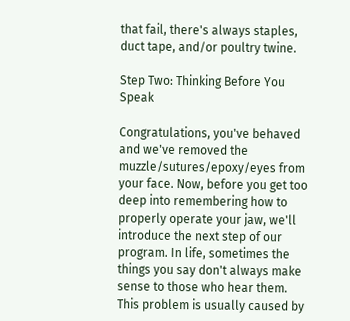that fail, there's always staples, duct tape, and/or poultry twine.

Step Two: Thinking Before You Speak

Congratulations, you've behaved and we've removed the muzzle/sutures/epoxy/eyes from your face. Now, before you get too deep into remembering how to properly operate your jaw, we'll introduce the next step of our program. In life, sometimes the things you say don't always make sense to those who hear them. This problem is usually caused by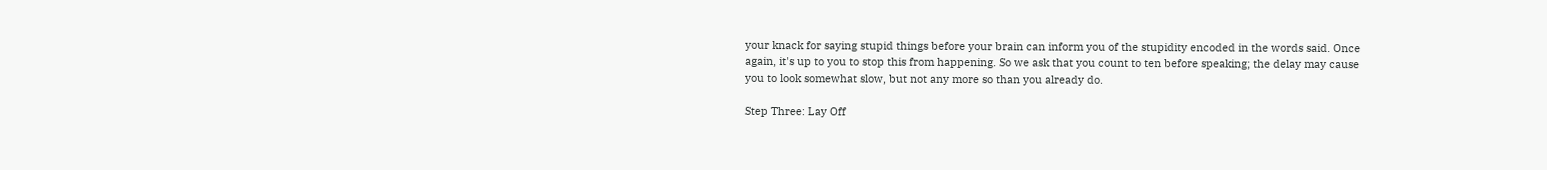your knack for saying stupid things before your brain can inform you of the stupidity encoded in the words said. Once again, it's up to you to stop this from happening. So we ask that you count to ten before speaking; the delay may cause you to look somewhat slow, but not any more so than you already do.

Step Three: Lay Off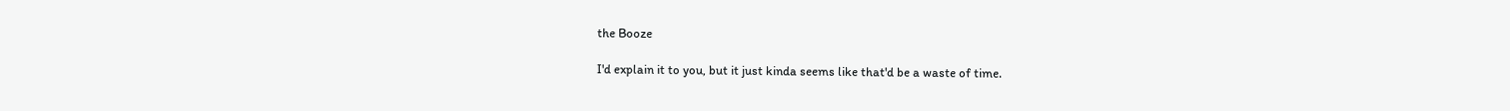the Booze

I'd explain it to you, but it just kinda seems like that'd be a waste of time.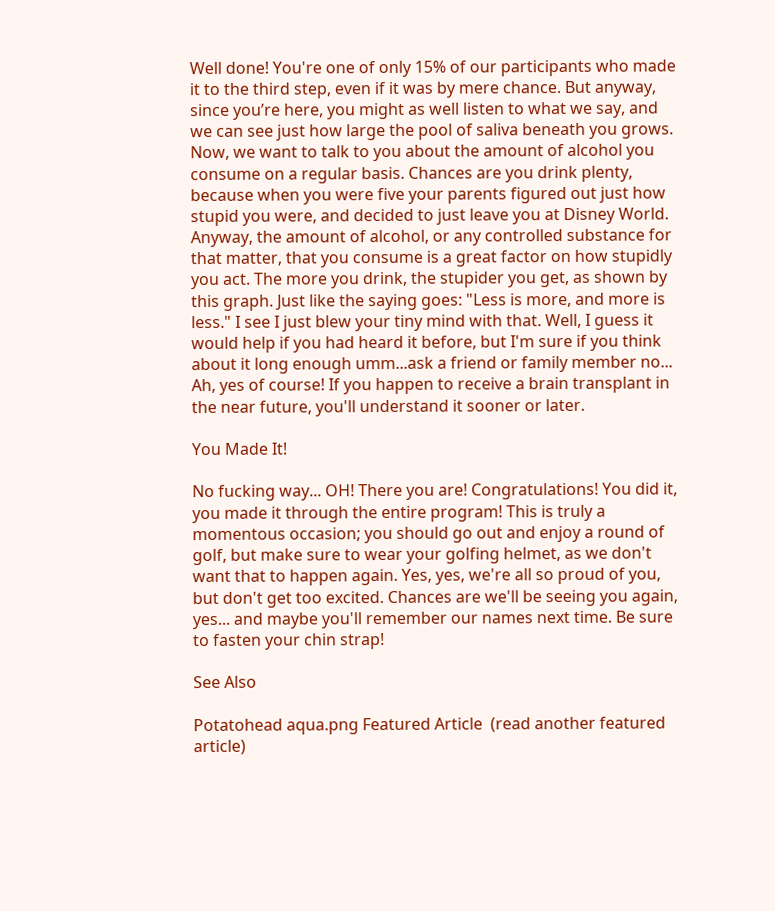Well done! You're one of only 15% of our participants who made it to the third step, even if it was by mere chance. But anyway, since you’re here, you might as well listen to what we say, and we can see just how large the pool of saliva beneath you grows. Now, we want to talk to you about the amount of alcohol you consume on a regular basis. Chances are you drink plenty, because when you were five your parents figured out just how stupid you were, and decided to just leave you at Disney World. Anyway, the amount of alcohol, or any controlled substance for that matter, that you consume is a great factor on how stupidly you act. The more you drink, the stupider you get, as shown by this graph. Just like the saying goes: "Less is more, and more is less." I see I just blew your tiny mind with that. Well, I guess it would help if you had heard it before, but I'm sure if you think about it long enough umm...ask a friend or family member no... Ah, yes of course! If you happen to receive a brain transplant in the near future, you'll understand it sooner or later.

You Made It!

No fucking way... OH! There you are! Congratulations! You did it, you made it through the entire program! This is truly a momentous occasion; you should go out and enjoy a round of golf, but make sure to wear your golfing helmet, as we don't want that to happen again. Yes, yes, we're all so proud of you, but don't get too excited. Chances are we'll be seeing you again, yes... and maybe you'll remember our names next time. Be sure to fasten your chin strap!

See Also

Potatohead aqua.png Featured Article  (read another featured article)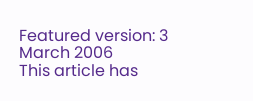Featured version: 3 March 2006
This article has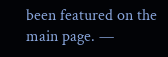been featured on the main page. —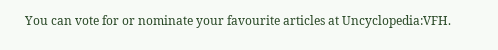You can vote for or nominate your favourite articles at Uncyclopedia:VFH.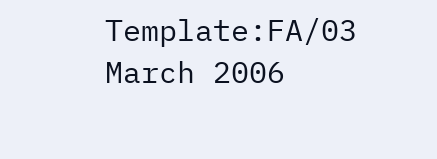Template:FA/03 March 2006